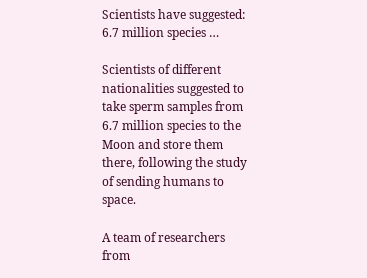Scientists have suggested: 6.7 million species …

Scientists of different nationalities suggested to take sperm samples from 6.7 million species to the Moon and store them there, following the study of sending humans to space.

A team of researchers from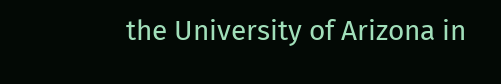the University of Arizona in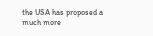the USA has proposed a much more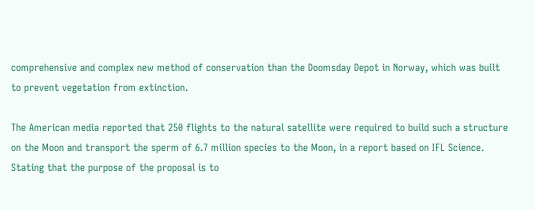comprehensive and complex new method of conservation than the Doomsday Depot in Norway, which was built to prevent vegetation from extinction.

The American media reported that 250 flights to the natural satellite were required to build such a structure on the Moon and transport the sperm of 6.7 million species to the Moon, in a report based on IFL Science. Stating that the purpose of the proposal is to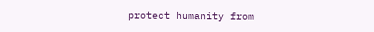protect humanity from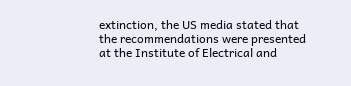extinction, the US media stated that the recommendations were presented at the Institute of Electrical and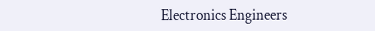Electronics Engineers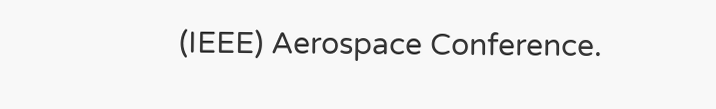(IEEE) Aerospace Conference.